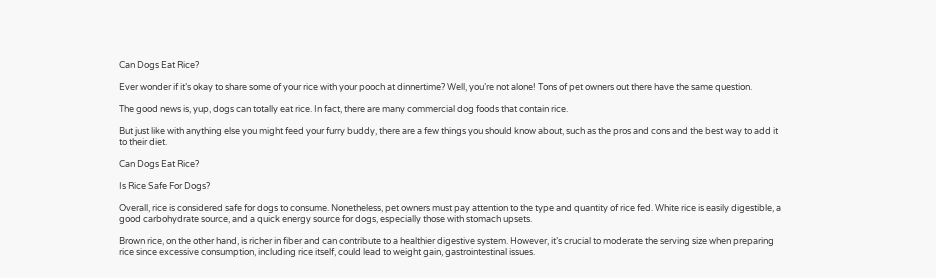Can Dogs Eat Rice?

Ever wonder if it’s okay to share some of your rice with your pooch at dinnertime? Well, you’re not alone! Tons of pet owners out there have the same question.

The good news is, yup, dogs can totally eat rice. In fact, there are many commercial dog foods that contain rice.

But just like with anything else you might feed your furry buddy, there are a few things you should know about, such as the pros and cons and the best way to add it to their diet.

Can Dogs Eat Rice?

Is Rice Safe For Dogs?

Overall, rice is considered safe for dogs to consume. Nonetheless, pet owners must pay attention to the type and quantity of rice fed. White rice is easily digestible, a good carbohydrate source, and a quick energy source for dogs, especially those with stomach upsets.

Brown rice, on the other hand, is richer in fiber and can contribute to a healthier digestive system. However, it’s crucial to moderate the serving size when preparing rice since excessive consumption, including rice itself, could lead to weight gain, gastrointestinal issues.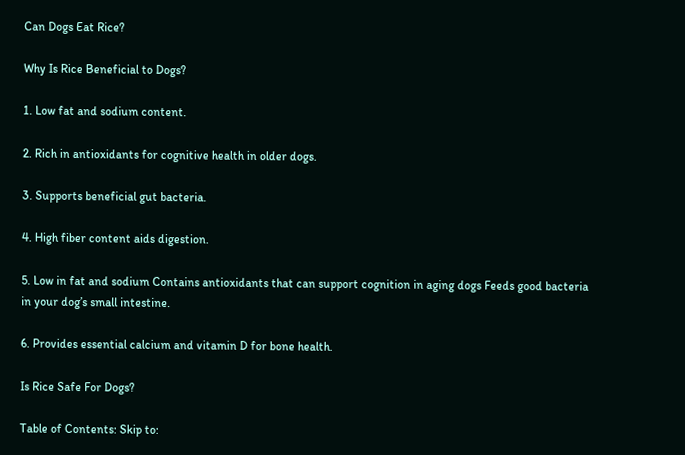Can Dogs Eat Rice?

Why Is Rice Beneficial to Dogs?

1. Low fat and sodium content.

2. Rich in antioxidants for cognitive health in older dogs.

3. Supports beneficial gut bacteria.

4. High fiber content aids digestion.

5. Low in fat and sodium Contains antioxidants that can support cognition in aging dogs Feeds good bacteria in your dog’s small intestine.

6. Provides essential calcium and vitamin D for bone health.

Is Rice Safe For Dogs?

Table of Contents: Skip to: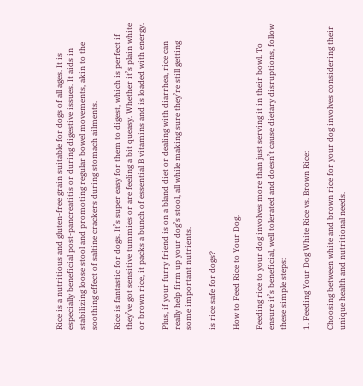Rice is a nutritious and gluten-free grain suitable for dogs of all ages. It is especially beneficial post-pancreatitis or during digestive issues. It aids in stabilizing loose stool and promoting regular bowel movements, akin to the soothing effect of saltine crackers during stomach ailments.

Rice is fantastic for dogs. It’s super easy for them to digest, which is perfect if they’ve got sensitive tummies or are feeling a bit queasy. Whether it’s plain white or brown rice, it packs a bunch of essential B vitamins and is loaded with energy.

Plus, if your furry friend is on a bland diet or dealing with diarrhea, rice can really help firm up your dog’s stool, all while making sure they’re still getting some important nutrients.

is rice safe for dogs?

How to Feed Rice to Your Dog.

Feeding rice to your dog involves more than just serving it in their bowl. To ensure it’s beneficial, well tolerated and doesn’t cause dietary disruptions, follow these simple steps:

1. Feeding Your Dog White Rice vs. Brown Rice:

Choosing between white and brown rice for your dog involves considering their unique health and nutritional needs.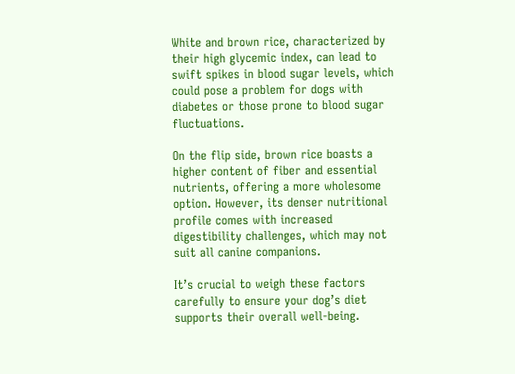White and brown rice, characterized by their high glycemic index, can lead to swift spikes in blood sugar levels, which could pose a problem for dogs with diabetes or those prone to blood sugar fluctuations.

On the flip side, brown rice boasts a higher content of fiber and essential nutrients, offering a more wholesome option. However, its denser nutritional profile comes with increased digestibility challenges, which may not suit all canine companions.

It’s crucial to weigh these factors carefully to ensure your dog’s diet supports their overall well-being.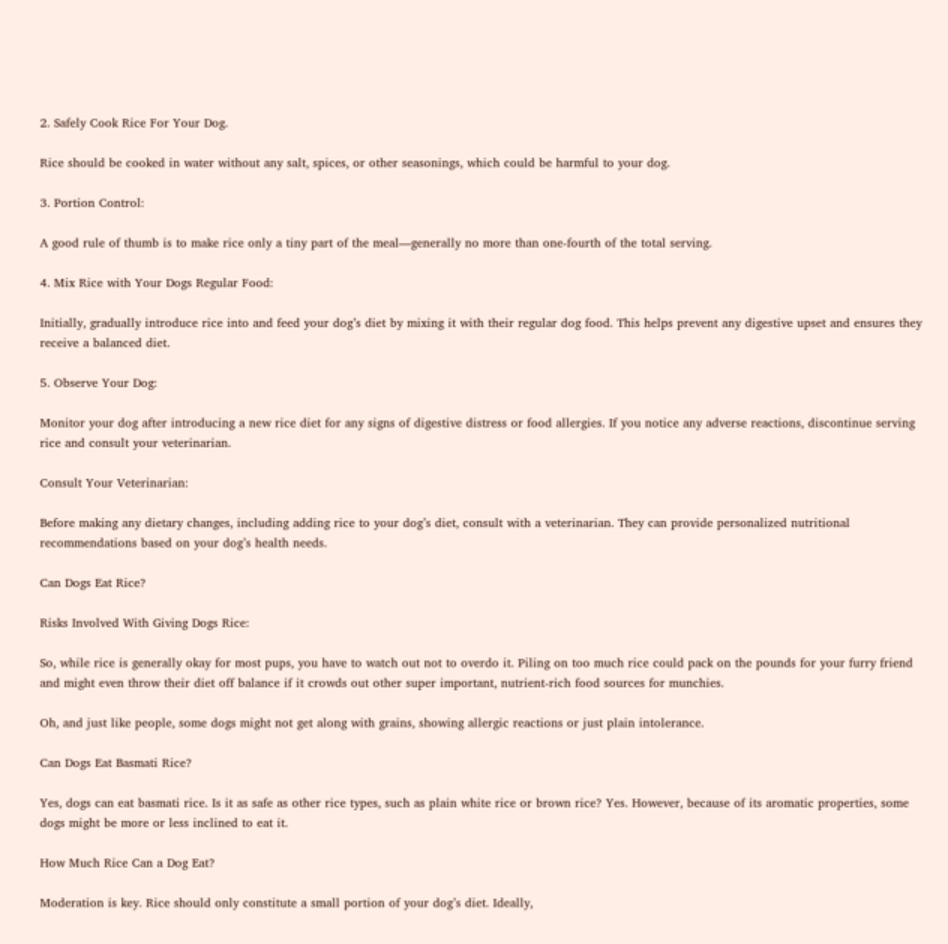2. Safely Cook Rice For Your Dog.

Rice should be cooked in water without any salt, spices, or other seasonings, which could be harmful to your dog.

3. Portion Control:

A good rule of thumb is to make rice only a tiny part of the meal—generally no more than one-fourth of the total serving.

4. Mix Rice with Your Dogs Regular Food:

Initially, gradually introduce rice into and feed your dog’s diet by mixing it with their regular dog food. This helps prevent any digestive upset and ensures they receive a balanced diet.

5. Observe Your Dog:

Monitor your dog after introducing a new rice diet for any signs of digestive distress or food allergies. If you notice any adverse reactions, discontinue serving rice and consult your veterinarian.

Consult Your Veterinarian:

Before making any dietary changes, including adding rice to your dog’s diet, consult with a veterinarian. They can provide personalized nutritional recommendations based on your dog’s health needs.

Can Dogs Eat Rice?

Risks Involved With Giving Dogs Rice:

So, while rice is generally okay for most pups, you have to watch out not to overdo it. Piling on too much rice could pack on the pounds for your furry friend and might even throw their diet off balance if it crowds out other super important, nutrient-rich food sources for munchies.

Oh, and just like people, some dogs might not get along with grains, showing allergic reactions or just plain intolerance.

Can Dogs Eat Basmati Rice?

Yes, dogs can eat basmati rice. Is it as safe as other rice types, such as plain white rice or brown rice? Yes. However, because of its aromatic properties, some dogs might be more or less inclined to eat it.

How Much Rice Can a Dog Eat?

Moderation is key. Rice should only constitute a small portion of your dog’s diet. Ideally,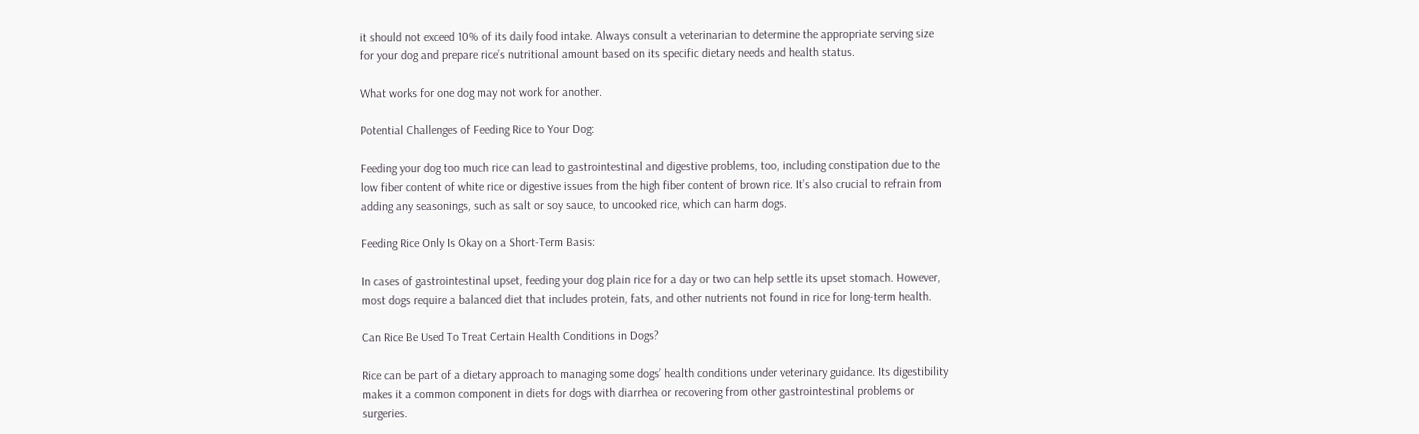it should not exceed 10% of its daily food intake. Always consult a veterinarian to determine the appropriate serving size for your dog and prepare rice’s nutritional amount based on its specific dietary needs and health status.

What works for one dog may not work for another.

Potential Challenges of Feeding Rice to Your Dog:

Feeding your dog too much rice can lead to gastrointestinal and digestive problems, too, including constipation due to the low fiber content of white rice or digestive issues from the high fiber content of brown rice. It’s also crucial to refrain from adding any seasonings, such as salt or soy sauce, to uncooked rice, which can harm dogs.

Feeding Rice Only Is Okay on a Short-Term Basis:

In cases of gastrointestinal upset, feeding your dog plain rice for a day or two can help settle its upset stomach. However, most dogs require a balanced diet that includes protein, fats, and other nutrients not found in rice for long-term health.

Can Rice Be Used To Treat Certain Health Conditions in Dogs?

Rice can be part of a dietary approach to managing some dogs’ health conditions under veterinary guidance. Its digestibility makes it a common component in diets for dogs with diarrhea or recovering from other gastrointestinal problems or surgeries.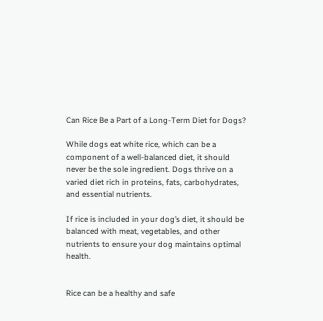Can Rice Be a Part of a Long-Term Diet for Dogs?

While dogs eat white rice, which can be a component of a well-balanced diet, it should never be the sole ingredient. Dogs thrive on a varied diet rich in proteins, fats, carbohydrates, and essential nutrients.

If rice is included in your dog’s diet, it should be balanced with meat, vegetables, and other nutrients to ensure your dog maintains optimal health.


Rice can be a healthy and safe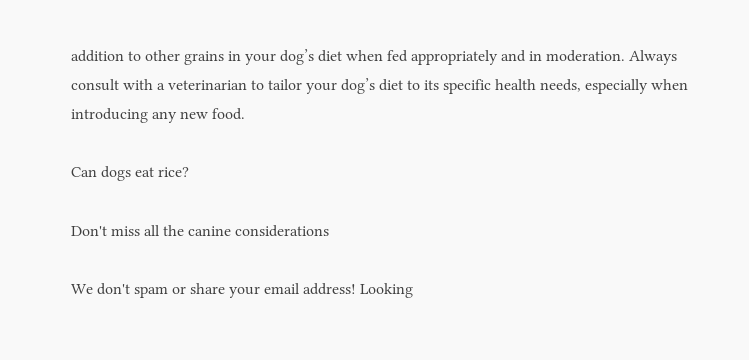addition to other grains in your dog’s diet when fed appropriately and in moderation. Always consult with a veterinarian to tailor your dog’s diet to its specific health needs, especially when introducing any new food.

Can dogs eat rice?

Don't miss all the canine considerations

We don't spam or share your email address! Looking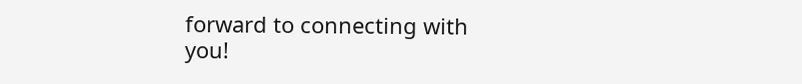forward to connecting with you!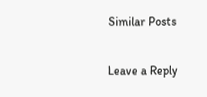Similar Posts

Leave a Reply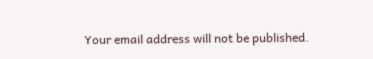Your email address will not be published.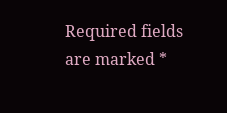Required fields are marked *